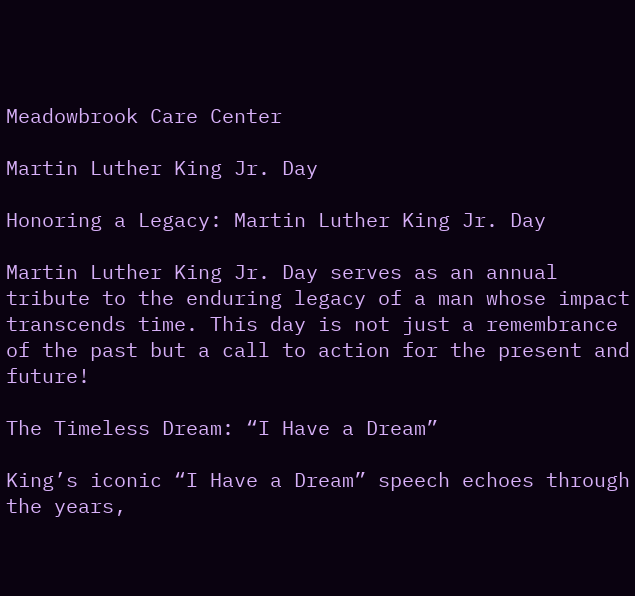Meadowbrook Care Center

Martin Luther King Jr. Day

Honoring a Legacy: Martin Luther King Jr. Day

Martin Luther King Jr. Day serves as an annual tribute to the enduring legacy of a man whose impact transcends time. This day is not just a remembrance of the past but a call to action for the present and future!

The Timeless Dream: “I Have a Dream”

King’s iconic “I Have a Dream” speech echoes through the years,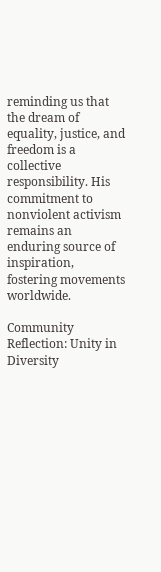reminding us that the dream of equality, justice, and freedom is a collective responsibility. His commitment to nonviolent activism remains an enduring source of inspiration, fostering movements worldwide.

Community Reflection: Unity in Diversity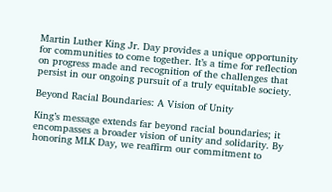Martin Luther King Jr. Day provides a unique opportunity for communities to come together. It’s a time for reflection on progress made and recognition of the challenges that persist in our ongoing pursuit of a truly equitable society.

Beyond Racial Boundaries: A Vision of Unity

King’s message extends far beyond racial boundaries; it encompasses a broader vision of unity and solidarity. By honoring MLK Day, we reaffirm our commitment to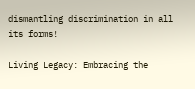dismantling discrimination in all its forms!

Living Legacy: Embracing the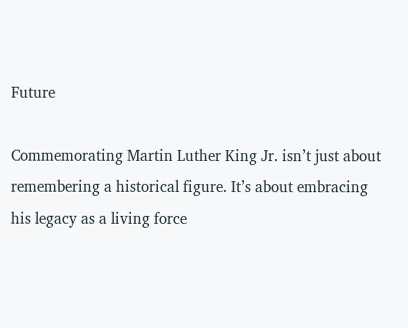Future

Commemorating Martin Luther King Jr. isn’t just about remembering a historical figure. It’s about embracing his legacy as a living force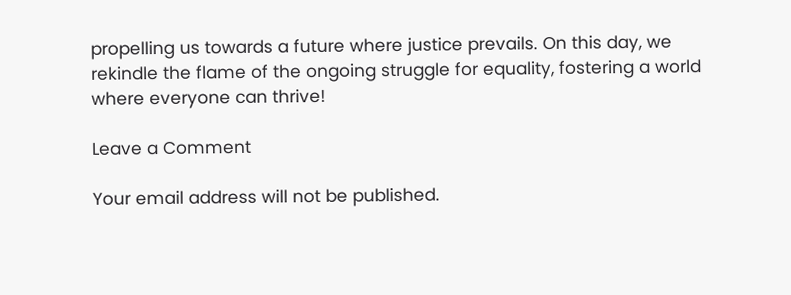propelling us towards a future where justice prevails. On this day, we rekindle the flame of the ongoing struggle for equality, fostering a world where everyone can thrive!

Leave a Comment

Your email address will not be published.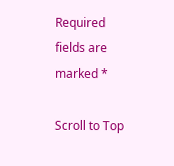Required fields are marked *

Scroll to Top